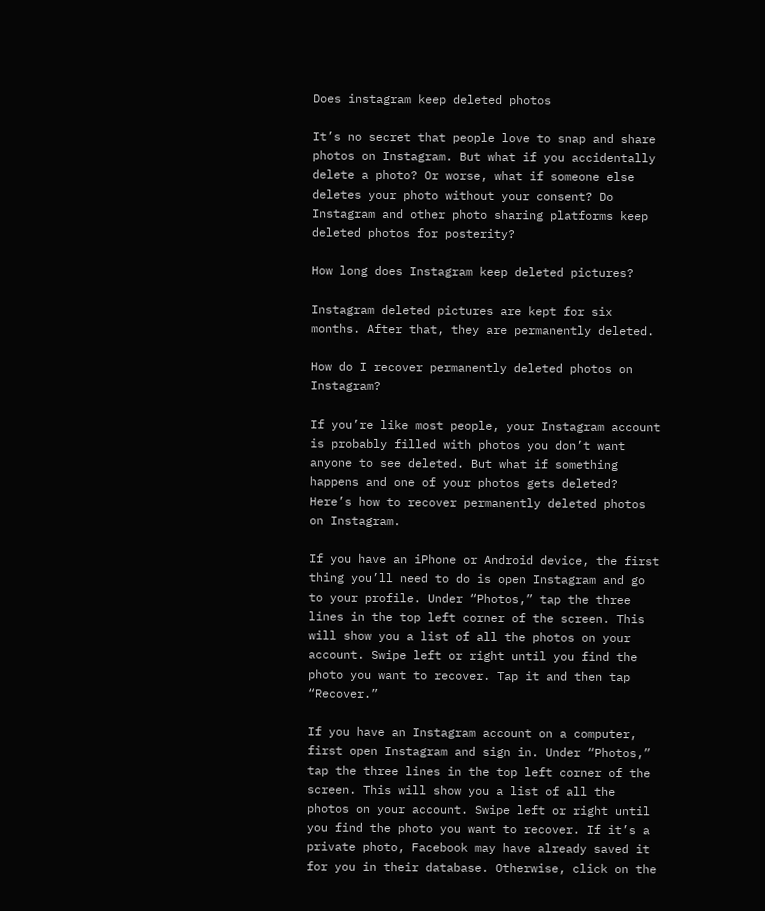Does instagram keep deleted photos

It’s no secret that people love to snap and share photos on Instagram. But what if you accidentally delete a photo? Or worse, what if someone else deletes your photo without your consent? Do Instagram and other photo sharing platforms keep deleted photos for posterity?

How long does Instagram keep deleted pictures?

Instagram deleted pictures are kept for six months. After that, they are permanently deleted.

How do I recover permanently deleted photos on Instagram?

If you’re like most people, your Instagram account is probably filled with photos you don’t want anyone to see deleted. But what if something happens and one of your photos gets deleted? Here’s how to recover permanently deleted photos on Instagram.

If you have an iPhone or Android device, the first thing you’ll need to do is open Instagram and go to your profile. Under “Photos,” tap the three lines in the top left corner of the screen. This will show you a list of all the photos on your account. Swipe left or right until you find the photo you want to recover. Tap it and then tap “Recover.”

If you have an Instagram account on a computer, first open Instagram and sign in. Under “Photos,” tap the three lines in the top left corner of the screen. This will show you a list of all the photos on your account. Swipe left or right until you find the photo you want to recover. If it’s a private photo, Facebook may have already saved it for you in their database. Otherwise, click on the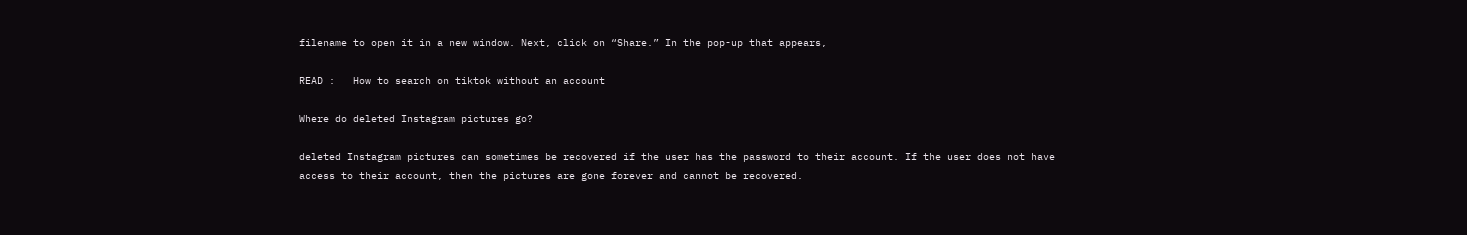filename to open it in a new window. Next, click on “Share.” In the pop-up that appears,

READ :   How to search on tiktok without an account

Where do deleted Instagram pictures go?

deleted Instagram pictures can sometimes be recovered if the user has the password to their account. If the user does not have access to their account, then the pictures are gone forever and cannot be recovered.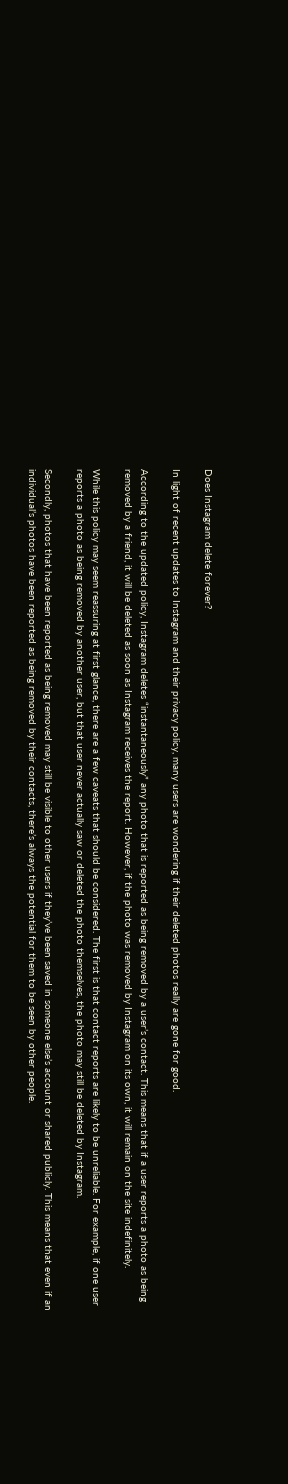Does Instagram delete forever?

In light of recent updates to Instagram and their privacy policy, many users are wondering if their deleted photos really are gone for good.

According to the updated policy, Instagram deletes “instantaneously” any photo that is reported as being removed by a user’s contact. This means that if a user reports a photo as being removed by a friend, it will be deleted as soon as Instagram receives the report. However, if the photo was removed by Instagram on its own, it will remain on the site indefinitely.

While this policy may seem reassuring at first glance, there are a few caveats that should be considered. The first is that contact reports are likely to be unreliable. For example, if one user reports a photo as being removed by another user, but that user never actually saw or deleted the photo themselves, the photo may still be deleted by Instagram.

Secondly, photos that have been reported as being removed may still be visible to other users if they’ve been saved in someone else’s account or shared publicly. This means that even if an individual’s photos have been reported as being removed by their contacts, there’s always the potential for them to be seen by other people.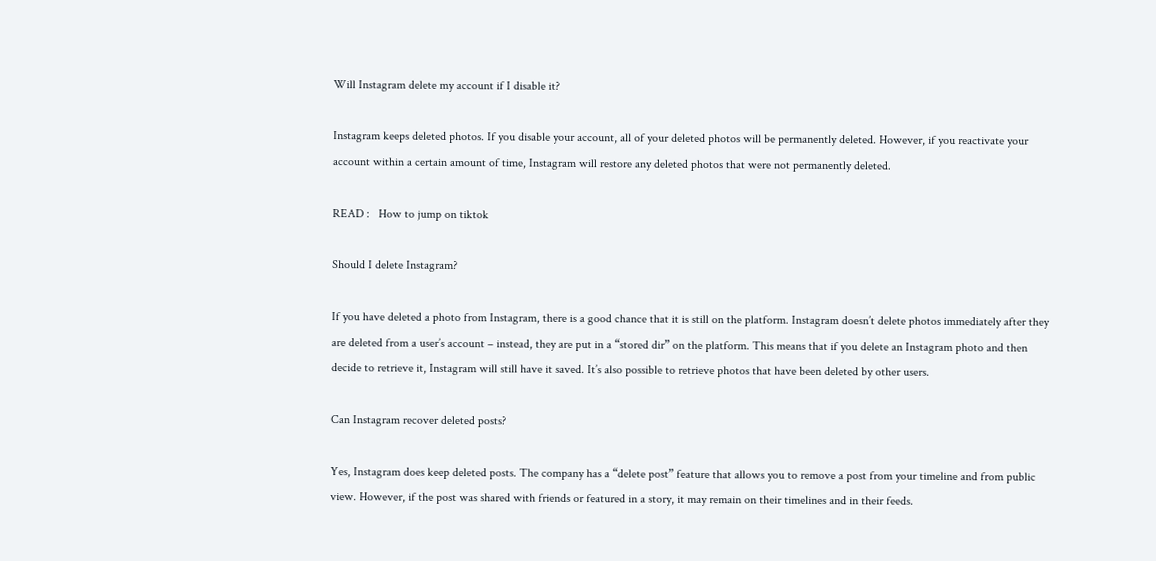Will Instagram delete my account if I disable it?

Instagram keeps deleted photos. If you disable your account, all of your deleted photos will be permanently deleted. However, if you reactivate your account within a certain amount of time, Instagram will restore any deleted photos that were not permanently deleted.

READ :   How to jump on tiktok

Should I delete Instagram?

If you have deleted a photo from Instagram, there is a good chance that it is still on the platform. Instagram doesn’t delete photos immediately after they are deleted from a user’s account – instead, they are put in a “stored dir” on the platform. This means that if you delete an Instagram photo and then decide to retrieve it, Instagram will still have it saved. It’s also possible to retrieve photos that have been deleted by other users.

Can Instagram recover deleted posts?

Yes, Instagram does keep deleted posts. The company has a “delete post” feature that allows you to remove a post from your timeline and from public view. However, if the post was shared with friends or featured in a story, it may remain on their timelines and in their feeds.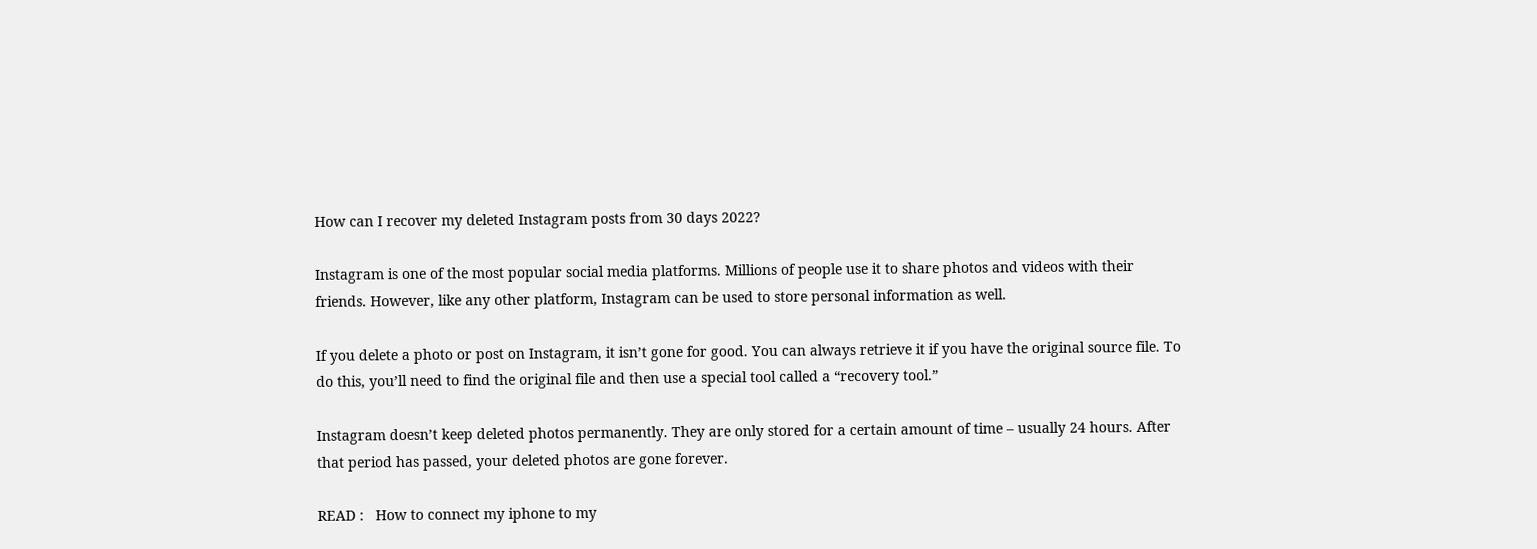How can I recover my deleted Instagram posts from 30 days 2022?

Instagram is one of the most popular social media platforms. Millions of people use it to share photos and videos with their friends. However, like any other platform, Instagram can be used to store personal information as well.

If you delete a photo or post on Instagram, it isn’t gone for good. You can always retrieve it if you have the original source file. To do this, you’ll need to find the original file and then use a special tool called a “recovery tool.”

Instagram doesn’t keep deleted photos permanently. They are only stored for a certain amount of time – usually 24 hours. After that period has passed, your deleted photos are gone forever.

READ :   How to connect my iphone to my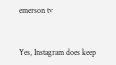emerson tv


Yes, Instagram does keep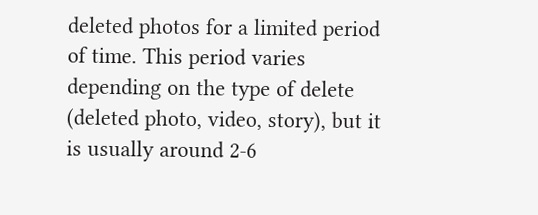deleted photos for a limited period of time. This period varies depending on the type of delete (deleted photo, video, story), but it is usually around 2-6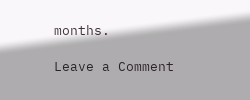months.

Leave a Comment